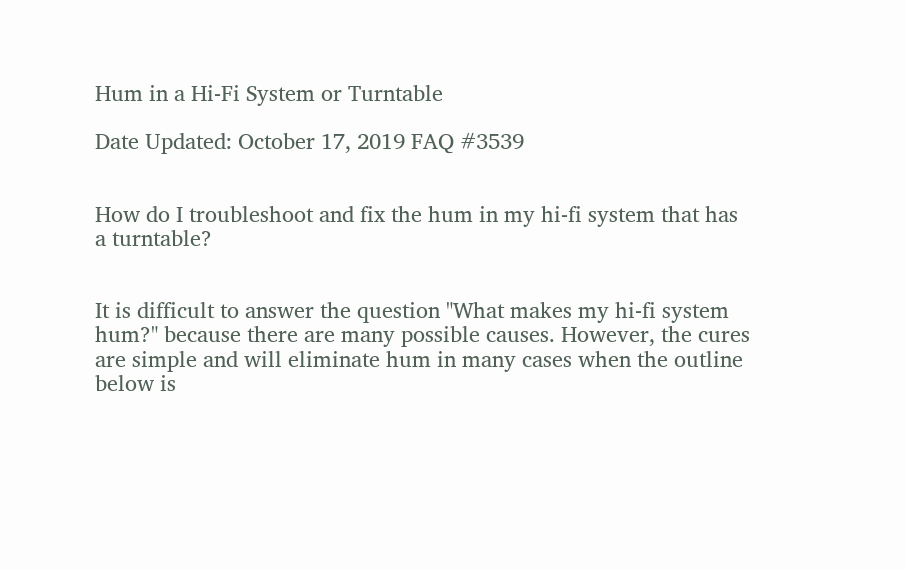Hum in a Hi-Fi System or Turntable

Date Updated: October 17, 2019 FAQ #3539


How do I troubleshoot and fix the hum in my hi-fi system that has a turntable?


It is difficult to answer the question "What makes my hi-fi system hum?" because there are many possible causes. However, the cures are simple and will eliminate hum in many cases when the outline below is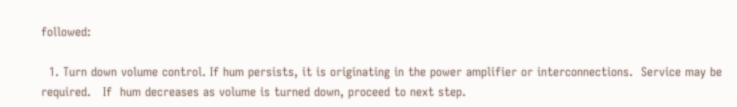followed:

  1. Turn down volume control. If hum persists, it is originating in the power amplifier or interconnections.  Service may be required.   If  hum decreases as volume is turned down, proceed to next step.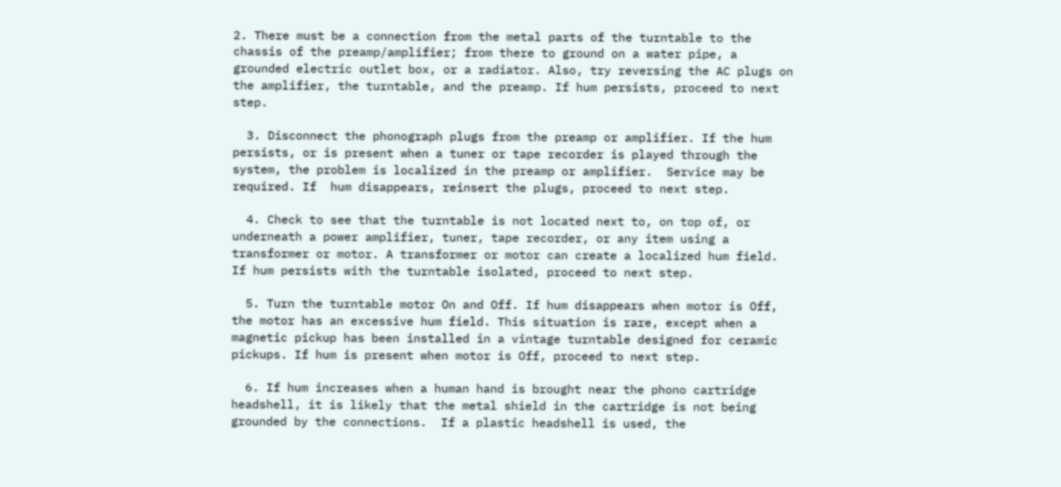2. There must be a connection from the metal parts of the turntable to the chassis of the preamp/amplifier; from there to ground on a water pipe, a grounded electric outlet box, or a radiator. Also, try reversing the AC plugs on the amplifier, the turntable, and the preamp. If hum persists, proceed to next step.

  3. Disconnect the phonograph plugs from the preamp or amplifier. If the hum persists, or is present when a tuner or tape recorder is played through the system, the problem is localized in the preamp or amplifier.  Service may be required. If  hum disappears, reinsert the plugs, proceed to next step.

  4. Check to see that the turntable is not located next to, on top of, or underneath a power amplifier, tuner, tape recorder, or any item using a transformer or motor. A transformer or motor can create a localized hum field.  If hum persists with the turntable isolated, proceed to next step.

  5. Turn the turntable motor On and Off. If hum disappears when motor is Off, the motor has an excessive hum field. This situation is rare, except when a magnetic pickup has been installed in a vintage turntable designed for ceramic pickups. If hum is present when motor is Off, proceed to next step.

  6. If hum increases when a human hand is brought near the phono cartridge headshell, it is likely that the metal shield in the cartridge is not being grounded by the connections.  If a plastic headshell is used, the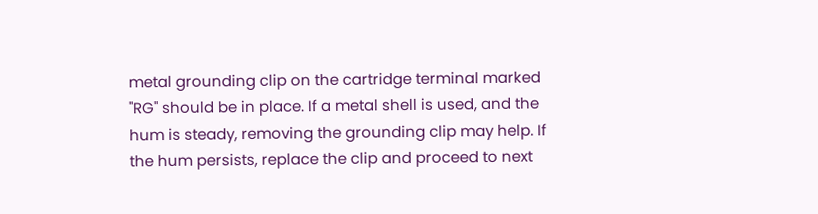metal grounding clip on the cartridge terminal marked "RG" should be in place. If a metal shell is used, and the hum is steady, removing the grounding clip may help. If the hum persists, replace the clip and proceed to next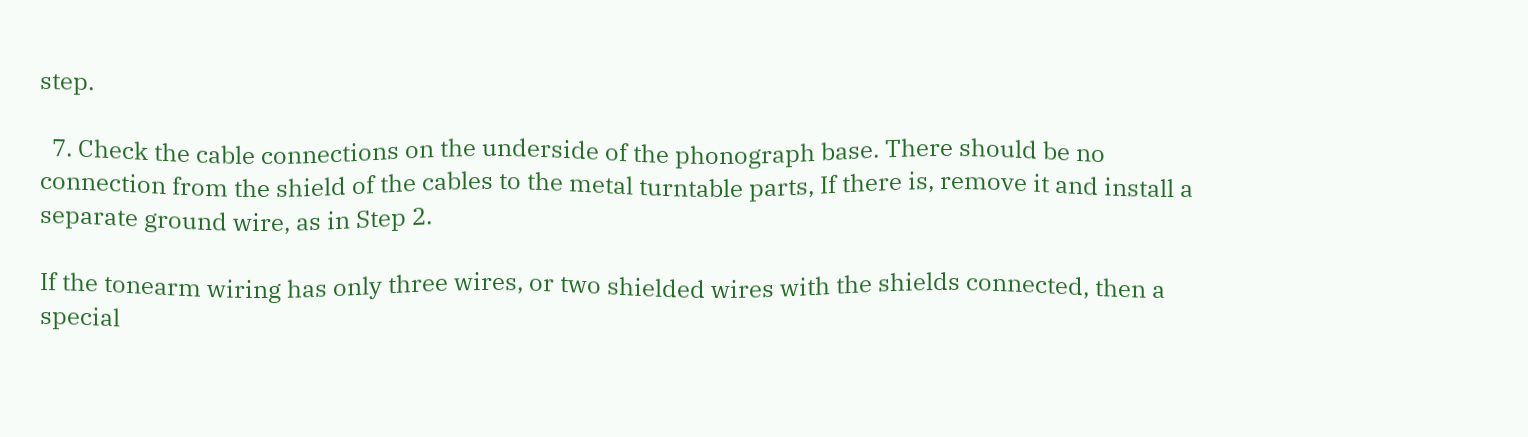step.

  7. Check the cable connections on the underside of the phonograph base. There should be no connection from the shield of the cables to the metal turntable parts, If there is, remove it and install a separate ground wire, as in Step 2.

If the tonearm wiring has only three wires, or two shielded wires with the shields connected, then a special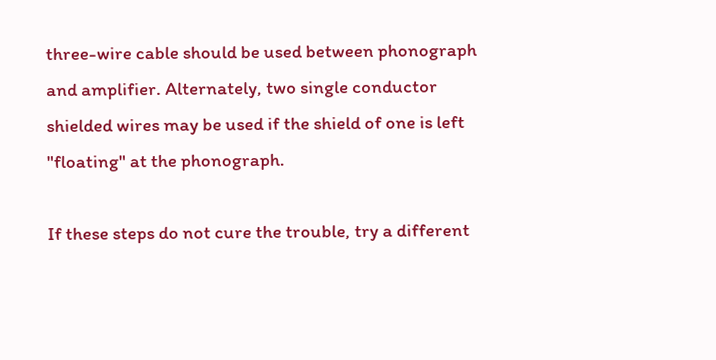three-wire cable should be used between phonograph and amplifier. Alternately, two single conductor shielded wires may be used if the shield of one is left "floating" at the phonograph.

If these steps do not cure the trouble, try a different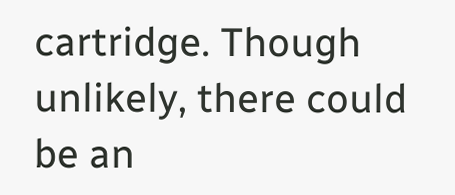cartridge. Though unlikely, there could be an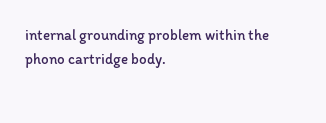internal grounding problem within the phono cartridge body.